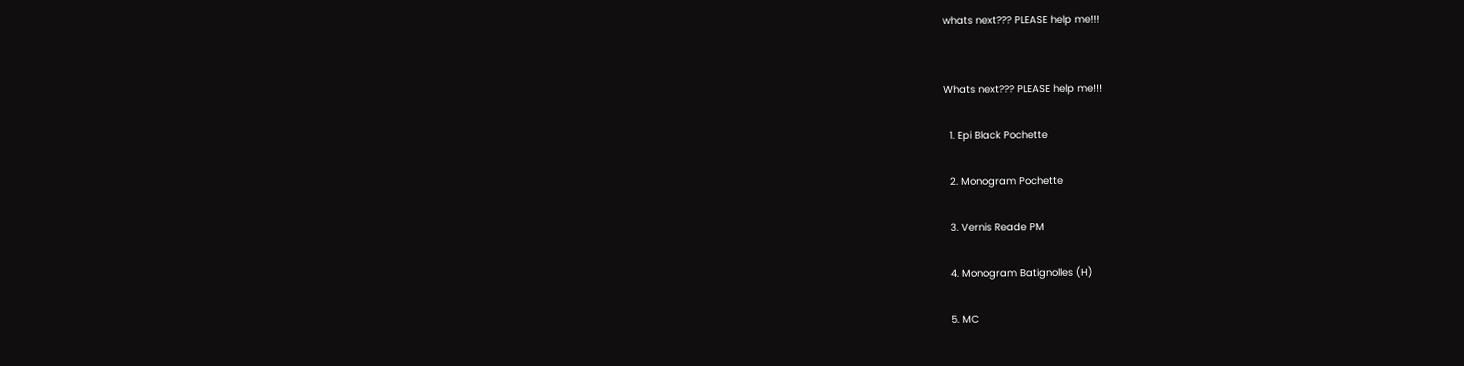whats next??? PLEASE help me!!!


Whats next??? PLEASE help me!!!

  1. Epi Black Pochette

  2. Monogram Pochette

  3. Vernis Reade PM

  4. Monogram Batignolles (H)

  5. MC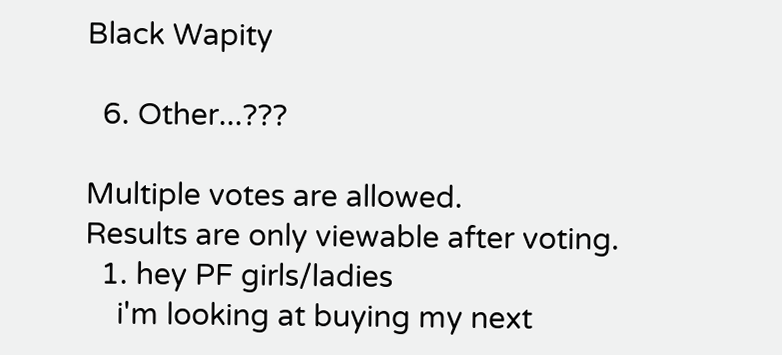Black Wapity

  6. Other...???

Multiple votes are allowed.
Results are only viewable after voting.
  1. hey PF girls/ladies
    i'm looking at buying my next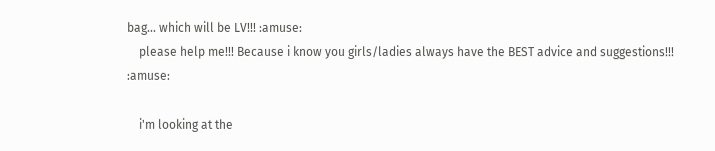bag... which will be LV!!! :amuse:
    please help me!!! Because i know you girls/ladies always have the BEST advice and suggestions!!! :amuse:

    i'm looking at the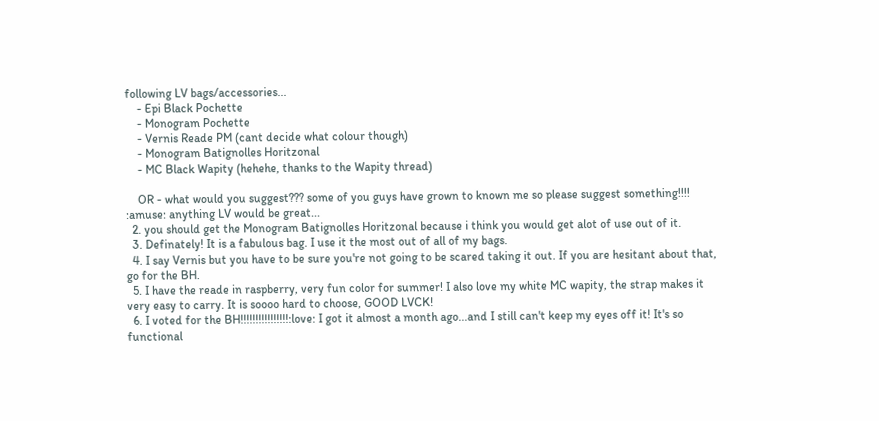following LV bags/accessories...
    - Epi Black Pochette
    - Monogram Pochette
    - Vernis Reade PM (cant decide what colour though)
    - Monogram Batignolles Horitzonal
    - MC Black Wapity (hehehe, thanks to the Wapity thread)

    OR - what would you suggest??? some of you guys have grown to known me so please suggest something!!!! :amuse: anything LV would be great...
  2. you should get the Monogram Batignolles Horitzonal because i think you would get alot of use out of it.
  3. Definately! It is a fabulous bag. I use it the most out of all of my bags.
  4. I say Vernis but you have to be sure you're not going to be scared taking it out. If you are hesitant about that, go for the BH.
  5. I have the reade in raspberry, very fun color for summer! I also love my white MC wapity, the strap makes it very easy to carry. It is soooo hard to choose, GOOD LVCK!
  6. I voted for the BH!!!!!!!!!!!!!!!!:love: I got it almost a month ago...and I still can't keep my eyes off it! It's so functional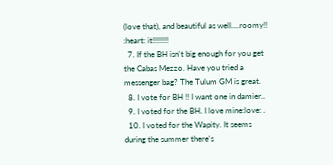(love that), and beautiful as well....roomy!! :heart: it!!!!!!!!
  7. If the BH isn't big enough for you get the Cabas Mezzo. Have you tried a messenger bag? The Tulum GM is great.
  8. I vote for BH !! I want one in damier..
  9. I voted for the BH. I love mine:love: .
  10. I voted for the Wapity. It seems during the summer there's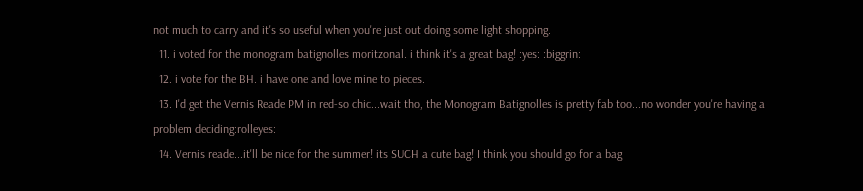not much to carry and it's so useful when you're just out doing some light shopping.
  11. i voted for the monogram batignolles moritzonal. i think it's a great bag! :yes: :biggrin:
  12. i vote for the BH. i have one and love mine to pieces.
  13. I'd get the Vernis Reade PM in red-so chic...wait tho, the Monogram Batignolles is pretty fab too...no wonder you're having a problem deciding:rolleyes:
  14. Vernis reade...it'll be nice for the summer! its SUCH a cute bag! I think you should go for a bag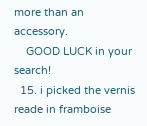more than an accessory.
    GOOD LUCK in your search!
  15. i picked the vernis reade in framboise